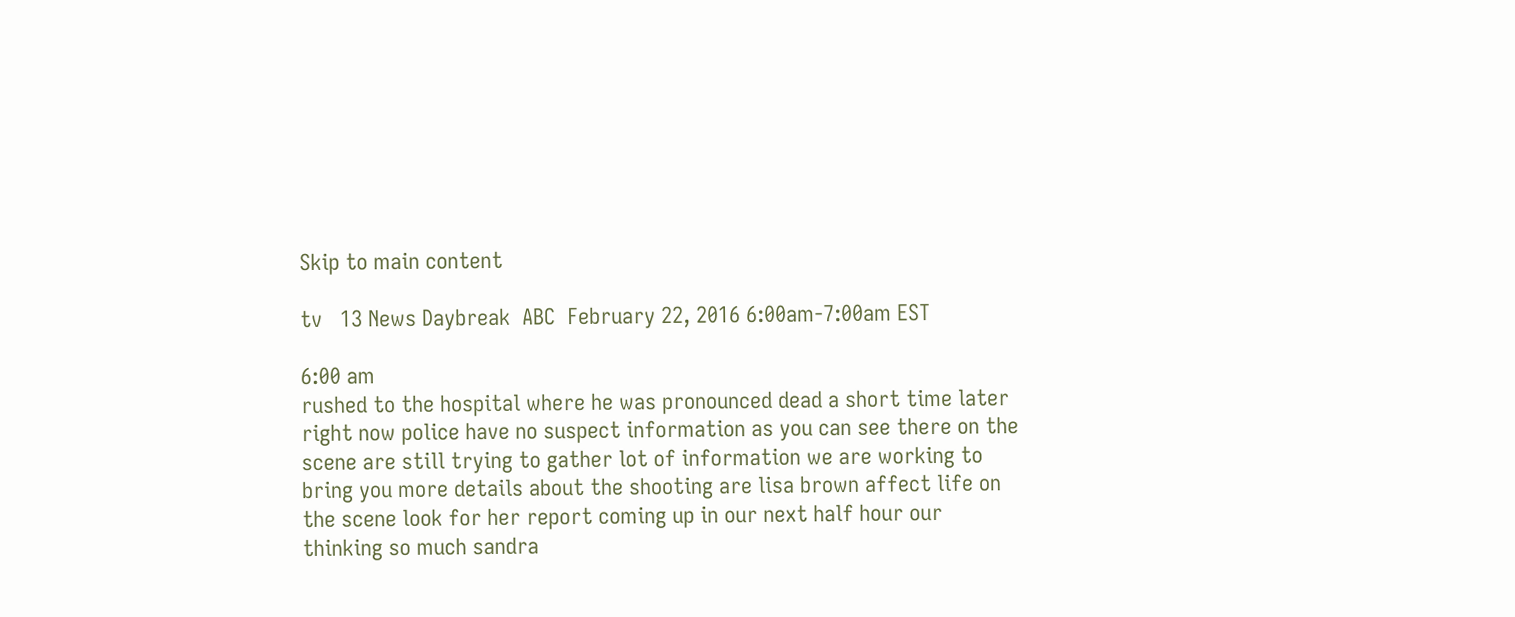Skip to main content

tv   13 News Daybreak  ABC  February 22, 2016 6:00am-7:00am EST

6:00 am
rushed to the hospital where he was pronounced dead a short time later right now police have no suspect information as you can see there on the scene are still trying to gather lot of information we are working to bring you more details about the shooting are lisa brown affect life on the scene look for her report coming up in our next half hour our thinking so much sandra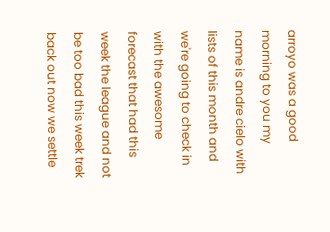arroyo was a good morning to you my name is andre cielo with lists of this month and we're going to check in with the awesome forecast that had this week the league and not be too bad this week trek back out now we settle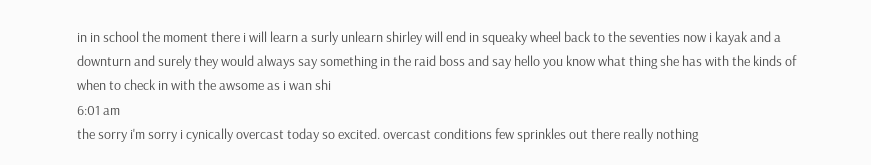in in school the moment there i will learn a surly unlearn shirley will end in squeaky wheel back to the seventies now i kayak and a downturn and surely they would always say something in the raid boss and say hello you know what thing she has with the kinds of when to check in with the awsome as i wan shi
6:01 am
the sorry i'm sorry i cynically overcast today so excited. overcast conditions few sprinkles out there really nothing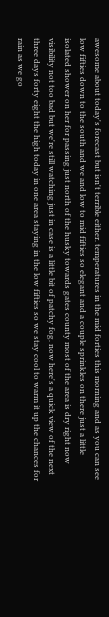awesome about today's forecast but isn't terrible either. temperatures in the mid forties this morning and as you can see low fifties down to the south and we and low to mid fifties so elegant and a couple sprinkles on there just a little isolated shower on her for passing just north of the husky towards gates county most of the area is dry right now visibility not too bad but we're still watching just in case is a little bit of patchy fog. now here's a quick view of the next three days forty eight the high today in one area staying in the low fifties so we stay cool to warm it up the chances for rain as we go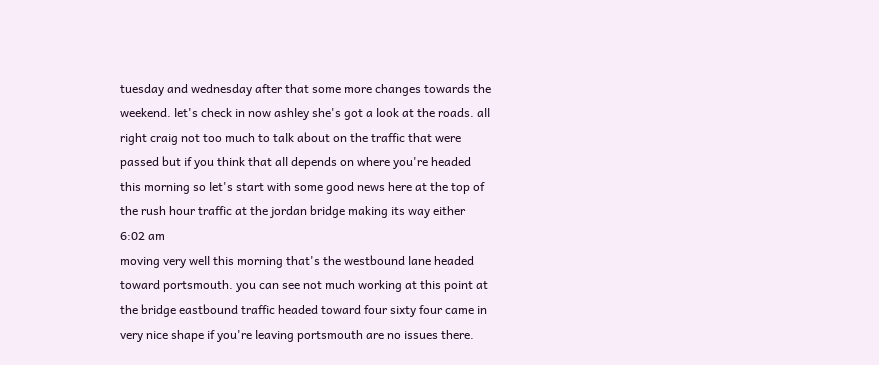tuesday and wednesday after that some more changes towards the weekend. let's check in now ashley she's got a look at the roads. all right craig not too much to talk about on the traffic that were passed but if you think that all depends on where you're headed this morning so let's start with some good news here at the top of the rush hour traffic at the jordan bridge making its way either
6:02 am
moving very well this morning that's the westbound lane headed toward portsmouth. you can see not much working at this point at the bridge eastbound traffic headed toward four sixty four came in very nice shape if you're leaving portsmouth are no issues there.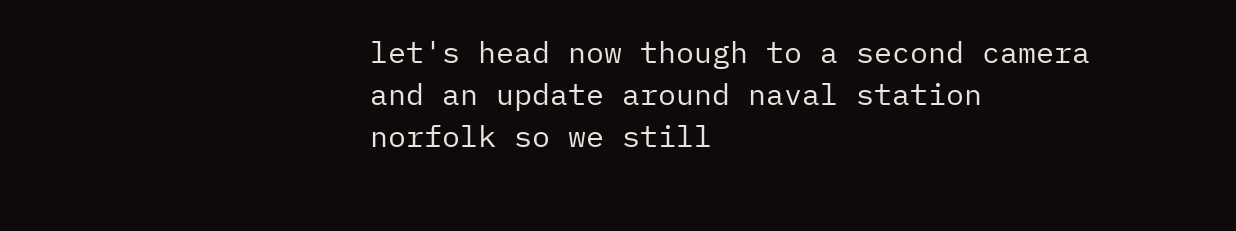let's head now though to a second camera and an update around naval station norfolk so we still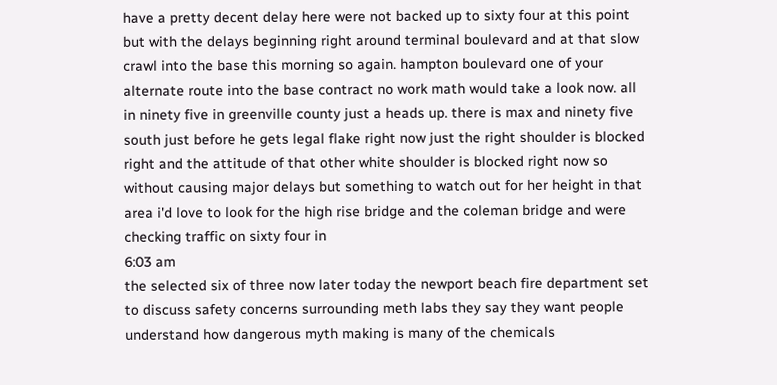have a pretty decent delay here were not backed up to sixty four at this point but with the delays beginning right around terminal boulevard and at that slow crawl into the base this morning so again. hampton boulevard one of your alternate route into the base contract no work math would take a look now. all in ninety five in greenville county just a heads up. there is max and ninety five south just before he gets legal flake right now just the right shoulder is blocked right and the attitude of that other white shoulder is blocked right now so without causing major delays but something to watch out for her height in that area i'd love to look for the high rise bridge and the coleman bridge and were checking traffic on sixty four in
6:03 am
the selected six of three now later today the newport beach fire department set to discuss safety concerns surrounding meth labs they say they want people understand how dangerous myth making is many of the chemicals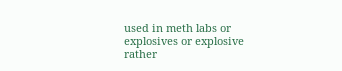used in meth labs or explosives or explosive rather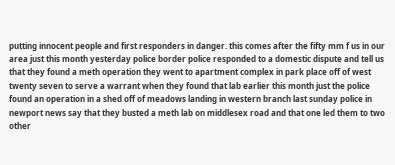putting innocent people and first responders in danger. this comes after the fifty mm f us in our area just this month yesterday police border police responded to a domestic dispute and tell us that they found a meth operation they went to apartment complex in park place off of west twenty seven to serve a warrant when they found that lab earlier this month just the police found an operation in a shed off of meadows landing in western branch last sunday police in newport news say that they busted a meth lab on middlesex road and that one led them to two other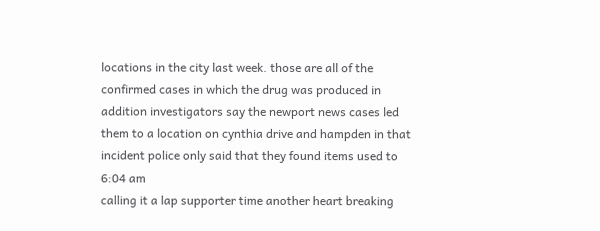locations in the city last week. those are all of the confirmed cases in which the drug was produced in addition investigators say the newport news cases led them to a location on cynthia drive and hampden in that incident police only said that they found items used to
6:04 am
calling it a lap supporter time another heart breaking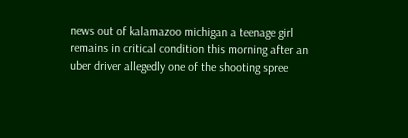news out of kalamazoo michigan a teenage girl remains in critical condition this morning after an uber driver allegedly one of the shooting spree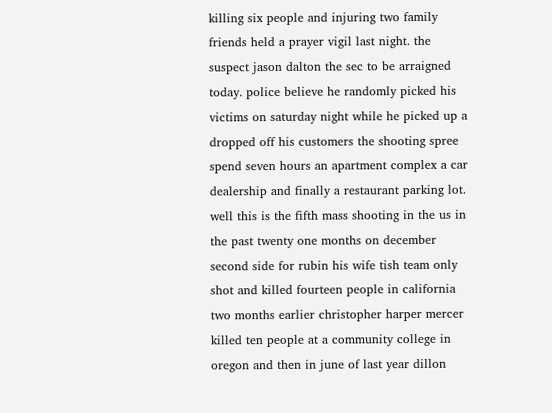killing six people and injuring two family friends held a prayer vigil last night. the suspect jason dalton the sec to be arraigned today. police believe he randomly picked his victims on saturday night while he picked up a dropped off his customers the shooting spree spend seven hours an apartment complex a car dealership and finally a restaurant parking lot. well this is the fifth mass shooting in the us in the past twenty one months on december second side for rubin his wife tish team only shot and killed fourteen people in california two months earlier christopher harper mercer killed ten people at a community college in oregon and then in june of last year dillon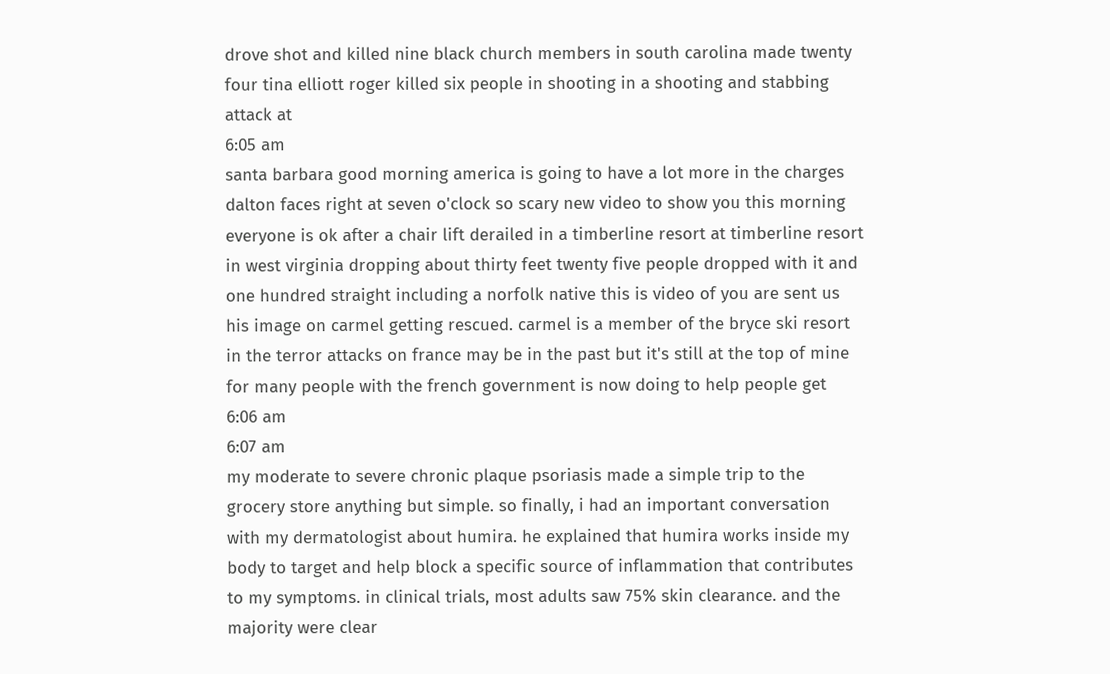drove shot and killed nine black church members in south carolina made twenty four tina elliott roger killed six people in shooting in a shooting and stabbing attack at
6:05 am
santa barbara good morning america is going to have a lot more in the charges dalton faces right at seven o'clock so scary new video to show you this morning everyone is ok after a chair lift derailed in a timberline resort at timberline resort in west virginia dropping about thirty feet twenty five people dropped with it and one hundred straight including a norfolk native this is video of you are sent us his image on carmel getting rescued. carmel is a member of the bryce ski resort in the terror attacks on france may be in the past but it's still at the top of mine for many people with the french government is now doing to help people get
6:06 am
6:07 am
my moderate to severe chronic plaque psoriasis made a simple trip to the grocery store anything but simple. so finally, i had an important conversation with my dermatologist about humira. he explained that humira works inside my body to target and help block a specific source of inflammation that contributes to my symptoms. in clinical trials, most adults saw 75% skin clearance. and the majority were clear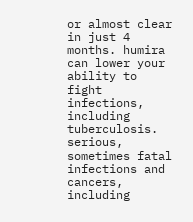or almost clear in just 4 months. humira can lower your ability to fight infections, including tuberculosis. serious, sometimes fatal infections and cancers, including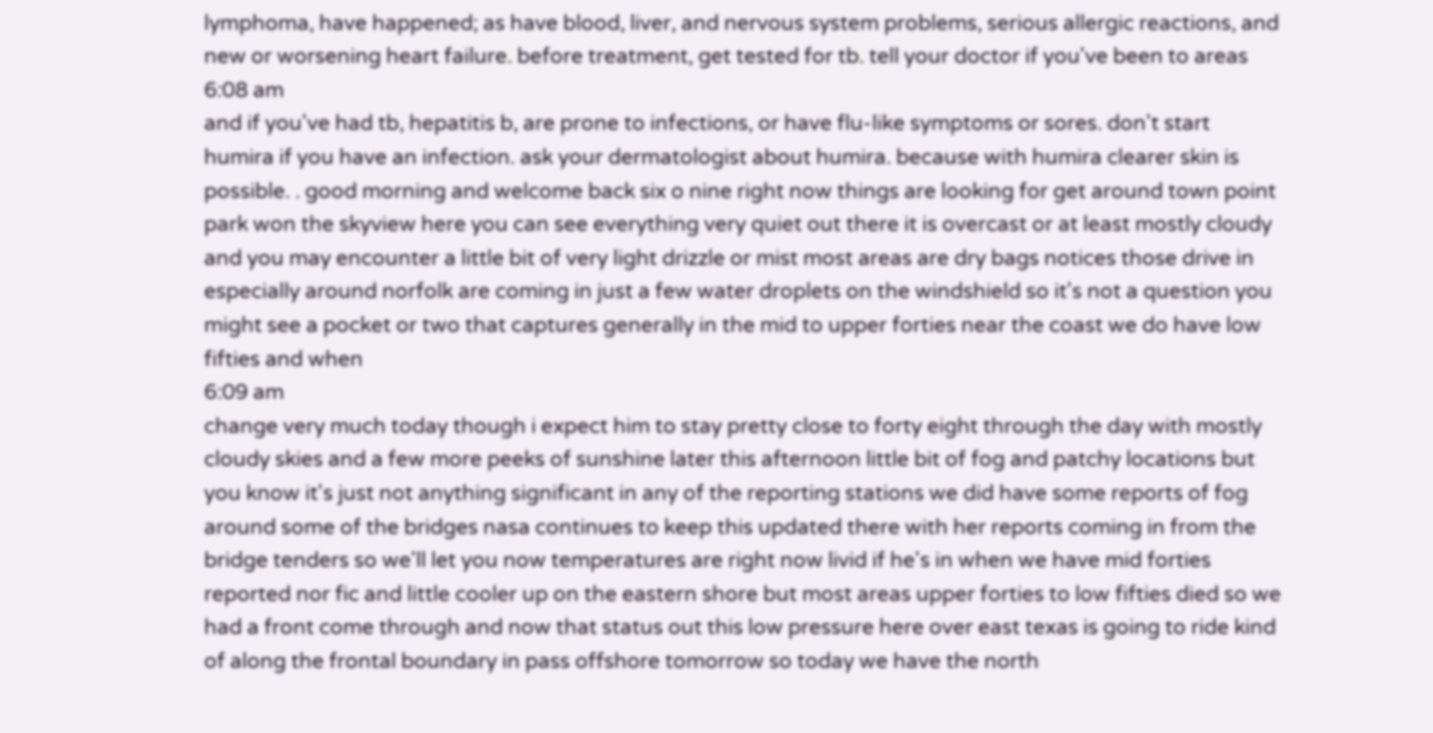lymphoma, have happened; as have blood, liver, and nervous system problems, serious allergic reactions, and new or worsening heart failure. before treatment, get tested for tb. tell your doctor if you've been to areas
6:08 am
and if you've had tb, hepatitis b, are prone to infections, or have flu-like symptoms or sores. don't start humira if you have an infection. ask your dermatologist about humira. because with humira clearer skin is possible. . good morning and welcome back six o nine right now things are looking for get around town point park won the skyview here you can see everything very quiet out there it is overcast or at least mostly cloudy and you may encounter a little bit of very light drizzle or mist most areas are dry bags notices those drive in especially around norfolk are coming in just a few water droplets on the windshield so it's not a question you might see a pocket or two that captures generally in the mid to upper forties near the coast we do have low fifties and when
6:09 am
change very much today though i expect him to stay pretty close to forty eight through the day with mostly cloudy skies and a few more peeks of sunshine later this afternoon little bit of fog and patchy locations but you know it's just not anything significant in any of the reporting stations we did have some reports of fog around some of the bridges nasa continues to keep this updated there with her reports coming in from the bridge tenders so we'll let you now temperatures are right now livid if he's in when we have mid forties reported nor fic and little cooler up on the eastern shore but most areas upper forties to low fifties died so we had a front come through and now that status out this low pressure here over east texas is going to ride kind of along the frontal boundary in pass offshore tomorrow so today we have the north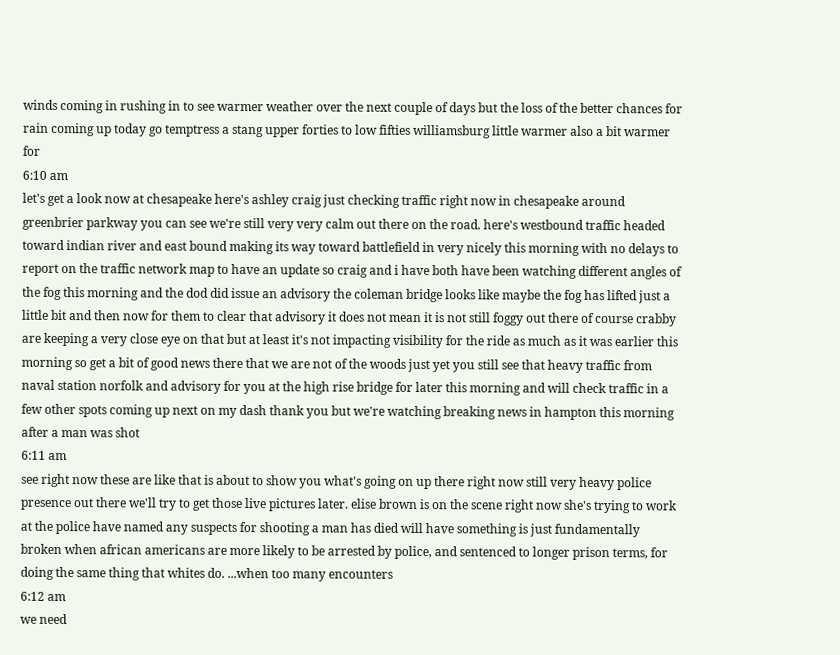winds coming in rushing in to see warmer weather over the next couple of days but the loss of the better chances for rain coming up today go temptress a stang upper forties to low fifties williamsburg little warmer also a bit warmer for
6:10 am
let's get a look now at chesapeake here's ashley craig just checking traffic right now in chesapeake around greenbrier parkway you can see we're still very very calm out there on the road. here's westbound traffic headed toward indian river and east bound making its way toward battlefield in very nicely this morning with no delays to report on the traffic network map to have an update so craig and i have both have been watching different angles of the fog this morning and the dod did issue an advisory the coleman bridge looks like maybe the fog has lifted just a little bit and then now for them to clear that advisory it does not mean it is not still foggy out there of course crabby are keeping a very close eye on that but at least it's not impacting visibility for the ride as much as it was earlier this morning so get a bit of good news there that we are not of the woods just yet you still see that heavy traffic from naval station norfolk and advisory for you at the high rise bridge for later this morning and will check traffic in a few other spots coming up next on my dash thank you but we're watching breaking news in hampton this morning after a man was shot
6:11 am
see right now these are like that is about to show you what's going on up there right now still very heavy police presence out there we'll try to get those live pictures later. elise brown is on the scene right now she's trying to work at the police have named any suspects for shooting a man has died will have something is just fundamentally broken when african americans are more likely to be arrested by police, and sentenced to longer prison terms, for doing the same thing that whites do. ...when too many encounters
6:12 am
we need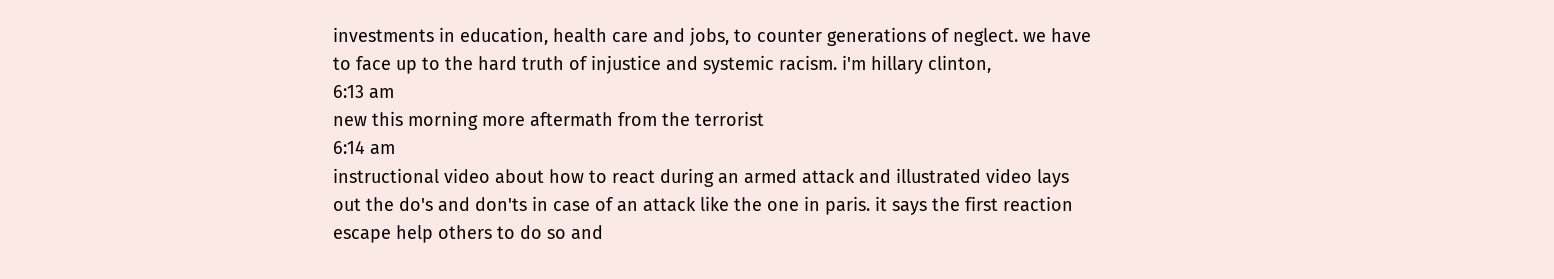investments in education, health care and jobs, to counter generations of neglect. we have to face up to the hard truth of injustice and systemic racism. i'm hillary clinton,
6:13 am
new this morning more aftermath from the terrorist
6:14 am
instructional video about how to react during an armed attack and illustrated video lays out the do's and don'ts in case of an attack like the one in paris. it says the first reaction escape help others to do so and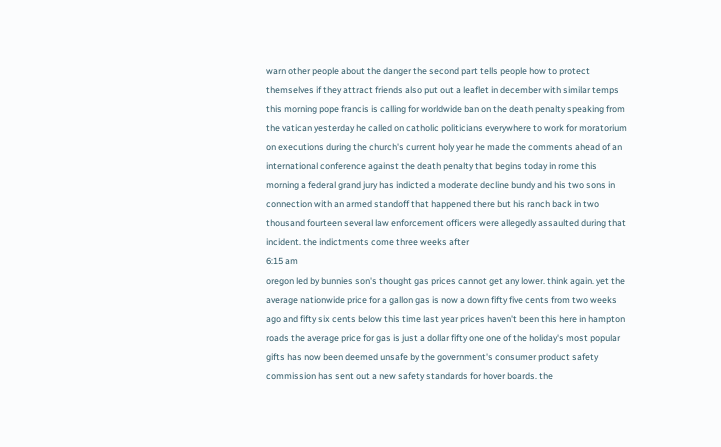warn other people about the danger the second part tells people how to protect themselves if they attract friends also put out a leaflet in december with similar temps this morning pope francis is calling for worldwide ban on the death penalty speaking from the vatican yesterday he called on catholic politicians everywhere to work for moratorium on executions during the church's current holy year he made the comments ahead of an international conference against the death penalty that begins today in rome this morning a federal grand jury has indicted a moderate decline bundy and his two sons in connection with an armed standoff that happened there but his ranch back in two thousand fourteen several law enforcement officers were allegedly assaulted during that incident. the indictments come three weeks after
6:15 am
oregon led by bunnies son's thought gas prices cannot get any lower. think again. yet the average nationwide price for a gallon gas is now a down fifty five cents from two weeks ago and fifty six cents below this time last year prices haven't been this here in hampton roads the average price for gas is just a dollar fifty one one of the holiday's most popular gifts has now been deemed unsafe by the government's consumer product safety commission has sent out a new safety standards for hover boards. the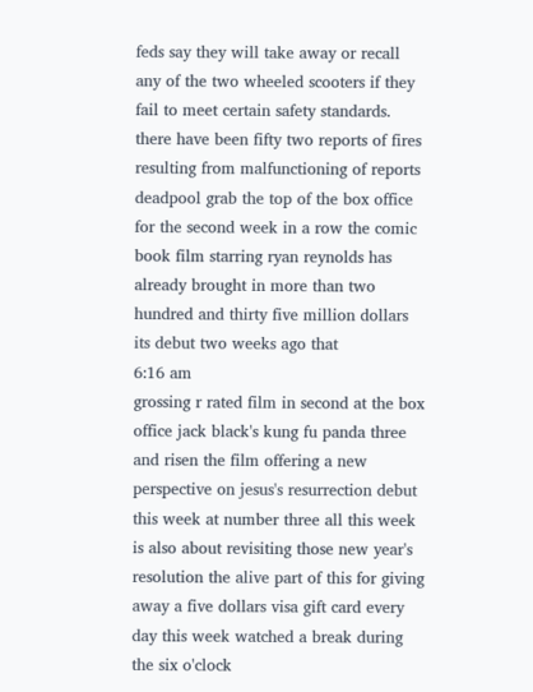feds say they will take away or recall any of the two wheeled scooters if they fail to meet certain safety standards. there have been fifty two reports of fires resulting from malfunctioning of reports deadpool grab the top of the box office for the second week in a row the comic book film starring ryan reynolds has already brought in more than two hundred and thirty five million dollars its debut two weeks ago that
6:16 am
grossing r rated film in second at the box office jack black's kung fu panda three and risen the film offering a new perspective on jesus's resurrection debut this week at number three all this week is also about revisiting those new year's resolution the alive part of this for giving away a five dollars visa gift card every day this week watched a break during the six o'clock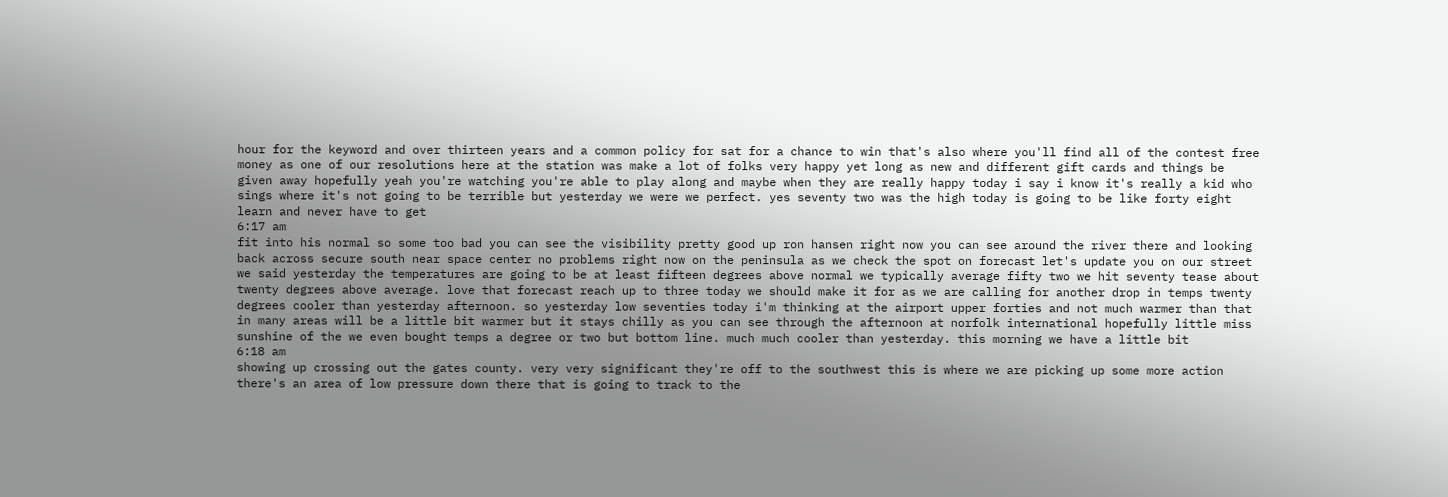hour for the keyword and over thirteen years and a common policy for sat for a chance to win that's also where you'll find all of the contest free money as one of our resolutions here at the station was make a lot of folks very happy yet long as new and different gift cards and things be given away hopefully yeah you're watching you're able to play along and maybe when they are really happy today i say i know it's really a kid who sings where it's not going to be terrible but yesterday we were we perfect. yes seventy two was the high today is going to be like forty eight learn and never have to get
6:17 am
fit into his normal so some too bad you can see the visibility pretty good up ron hansen right now you can see around the river there and looking back across secure south near space center no problems right now on the peninsula as we check the spot on forecast let's update you on our street we said yesterday the temperatures are going to be at least fifteen degrees above normal we typically average fifty two we hit seventy tease about twenty degrees above average. love that forecast reach up to three today we should make it for as we are calling for another drop in temps twenty degrees cooler than yesterday afternoon. so yesterday low seventies today i'm thinking at the airport upper forties and not much warmer than that in many areas will be a little bit warmer but it stays chilly as you can see through the afternoon at norfolk international hopefully little miss sunshine of the we even bought temps a degree or two but bottom line. much much cooler than yesterday. this morning we have a little bit
6:18 am
showing up crossing out the gates county. very very significant they're off to the southwest this is where we are picking up some more action there's an area of low pressure down there that is going to track to the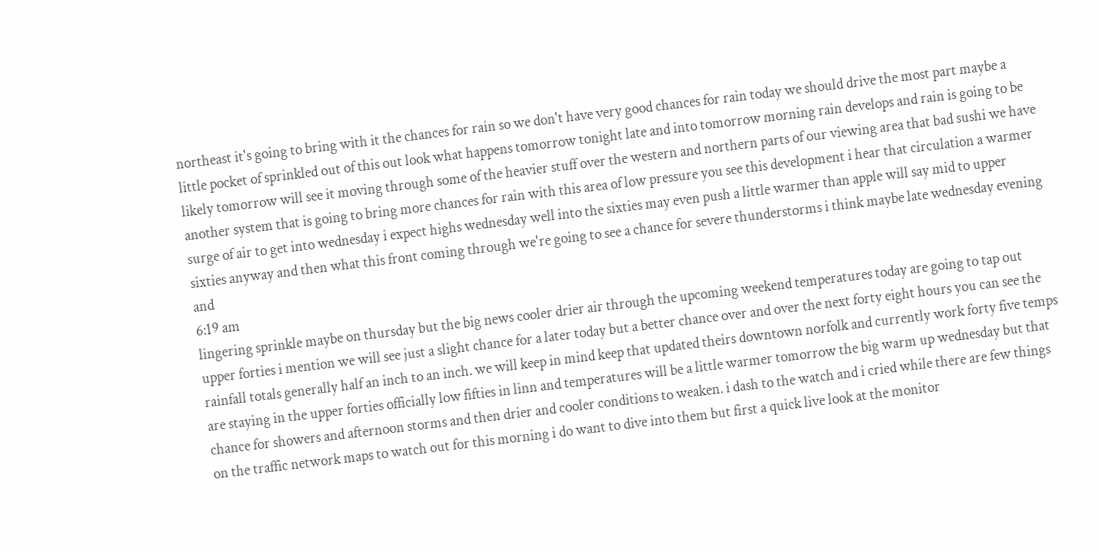northeast it's going to bring with it the chances for rain so we don't have very good chances for rain today we should drive the most part maybe a little pocket of sprinkled out of this out look what happens tomorrow tonight late and into tomorrow morning rain develops and rain is going to be likely tomorrow will see it moving through some of the heavier stuff over the western and northern parts of our viewing area that bad sushi we have another system that is going to bring more chances for rain with this area of low pressure you see this development i hear that circulation a warmer surge of air to get into wednesday i expect highs wednesday well into the sixties may even push a little warmer than apple will say mid to upper sixties anyway and then what this front coming through we're going to see a chance for severe thunderstorms i think maybe late wednesday evening and
6:19 am
lingering sprinkle maybe on thursday but the big news cooler drier air through the upcoming weekend temperatures today are going to tap out upper forties i mention we will see just a slight chance for a later today but a better chance over and over the next forty eight hours you can see the rainfall totals generally half an inch to an inch. we will keep in mind keep that updated theirs downtown norfolk and currently work forty five temps are staying in the upper forties officially low fifties in linn and temperatures will be a little warmer tomorrow the big warm up wednesday but that chance for showers and afternoon storms and then drier and cooler conditions to weaken. i dash to the watch and i cried while there are few things on the traffic network maps to watch out for this morning i do want to dive into them but first a quick live look at the monitor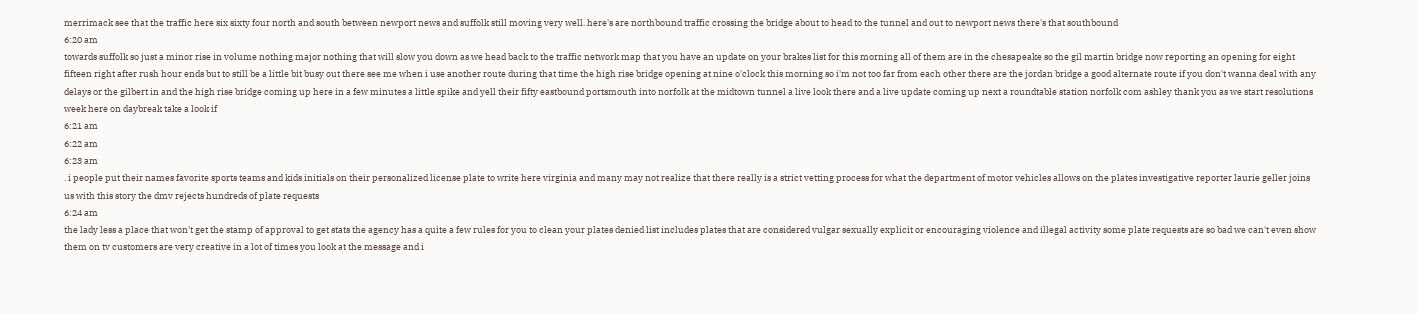merrimack see that the traffic here six sixty four north and south between newport news and suffolk still moving very well. here's are northbound traffic crossing the bridge about to head to the tunnel and out to newport news there's that southbound
6:20 am
towards suffolk so just a minor rise in volume nothing major nothing that will slow you down as we head back to the traffic network map that you have an update on your brakes list for this morning all of them are in the chesapeake so the gil martin bridge now reporting an opening for eight fifteen right after rush hour ends but to still be a little bit busy out there see me when i use another route during that time the high rise bridge opening at nine o'clock this morning so i'm not too far from each other there are the jordan bridge a good alternate route if you don't wanna deal with any delays or the gilbert in and the high rise bridge coming up here in a few minutes a little spike and yell their fifty eastbound portsmouth into norfolk at the midtown tunnel a live look there and a live update coming up next a roundtable station norfolk com ashley thank you as we start resolutions week here on daybreak take a look if
6:21 am
6:22 am
6:23 am
. i people put their names favorite sports teams and kids initials on their personalized license plate to write here virginia and many may not realize that there really is a strict vetting process for what the department of motor vehicles allows on the plates investigative reporter laurie geller joins us with this story the dmv rejects hundreds of plate requests
6:24 am
the lady less a place that won't get the stamp of approval to get stats the agency has a quite a few rules for you to clean your plates denied list includes plates that are considered vulgar sexually explicit or encouraging violence and illegal activity some plate requests are so bad we can't even show them on tv customers are very creative in a lot of times you look at the message and i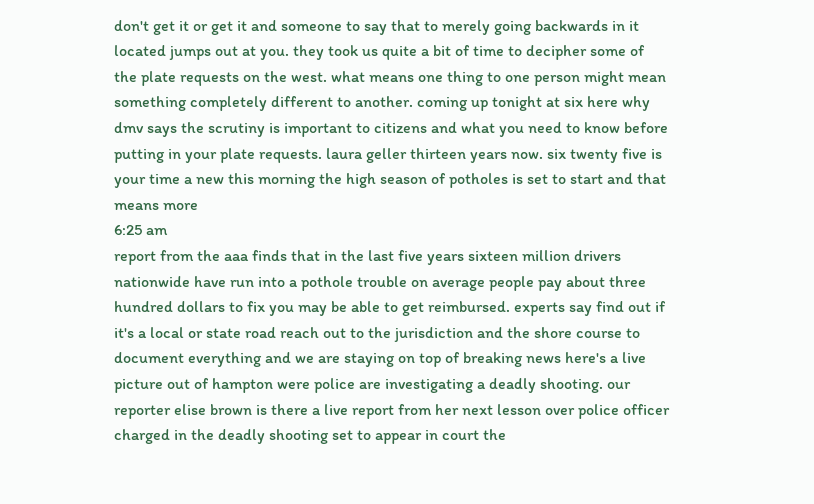don't get it or get it and someone to say that to merely going backwards in it located jumps out at you. they took us quite a bit of time to decipher some of the plate requests on the west. what means one thing to one person might mean something completely different to another. coming up tonight at six here why dmv says the scrutiny is important to citizens and what you need to know before putting in your plate requests. laura geller thirteen years now. six twenty five is your time a new this morning the high season of potholes is set to start and that means more
6:25 am
report from the aaa finds that in the last five years sixteen million drivers nationwide have run into a pothole trouble on average people pay about three hundred dollars to fix you may be able to get reimbursed. experts say find out if it's a local or state road reach out to the jurisdiction and the shore course to document everything and we are staying on top of breaking news here's a live picture out of hampton were police are investigating a deadly shooting. our reporter elise brown is there a live report from her next lesson over police officer charged in the deadly shooting set to appear in court the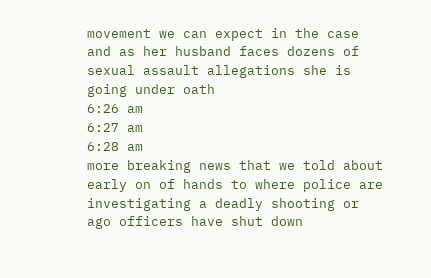movement we can expect in the case and as her husband faces dozens of sexual assault allegations she is going under oath
6:26 am
6:27 am
6:28 am
more breaking news that we told about early on of hands to where police are investigating a deadly shooting or ago officers have shut down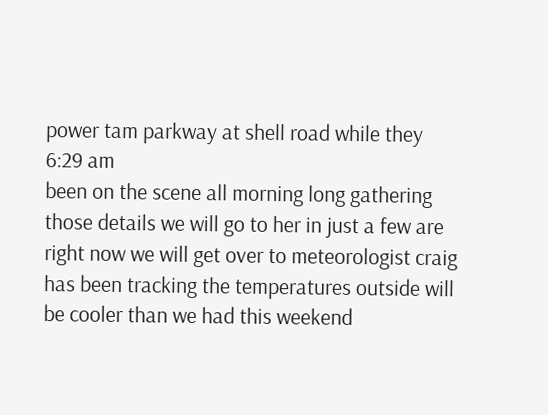power tam parkway at shell road while they
6:29 am
been on the scene all morning long gathering those details we will go to her in just a few are right now we will get over to meteorologist craig has been tracking the temperatures outside will be cooler than we had this weekend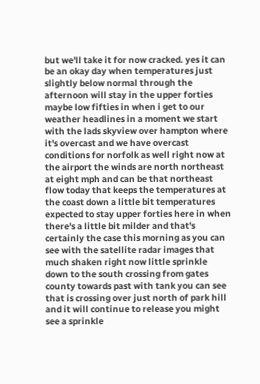but we'll take it for now cracked. yes it can be an okay day when temperatures just slightly below normal through the afternoon will stay in the upper forties maybe low fifties in when i get to our weather headlines in a moment we start with the lads skyview over hampton where it's overcast and we have overcast conditions for norfolk as well right now at the airport the winds are north northeast at eight mph and can be that northeast flow today that keeps the temperatures at the coast down a little bit temperatures expected to stay upper forties here in when there's a little bit milder and that's certainly the case this morning as you can see with the satellite radar images that much shaken right now little sprinkle down to the south crossing from gates county towards past with tank you can see that is crossing over just north of park hill and it will continue to release you might see a sprinkle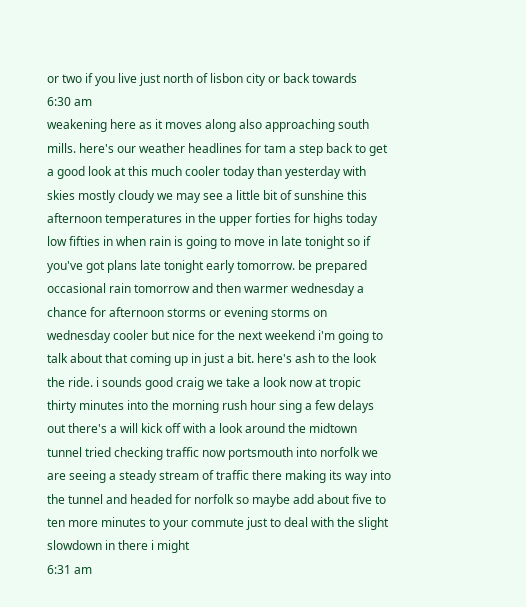or two if you live just north of lisbon city or back towards
6:30 am
weakening here as it moves along also approaching south mills. here's our weather headlines for tam a step back to get a good look at this much cooler today than yesterday with skies mostly cloudy we may see a little bit of sunshine this afternoon temperatures in the upper forties for highs today low fifties in when rain is going to move in late tonight so if you've got plans late tonight early tomorrow. be prepared occasional rain tomorrow and then warmer wednesday a chance for afternoon storms or evening storms on wednesday cooler but nice for the next weekend i'm going to talk about that coming up in just a bit. here's ash to the look the ride. i sounds good craig we take a look now at tropic thirty minutes into the morning rush hour sing a few delays out there's a will kick off with a look around the midtown tunnel tried checking traffic now portsmouth into norfolk we are seeing a steady stream of traffic there making its way into the tunnel and headed for norfolk so maybe add about five to ten more minutes to your commute just to deal with the slight slowdown in there i might
6:31 am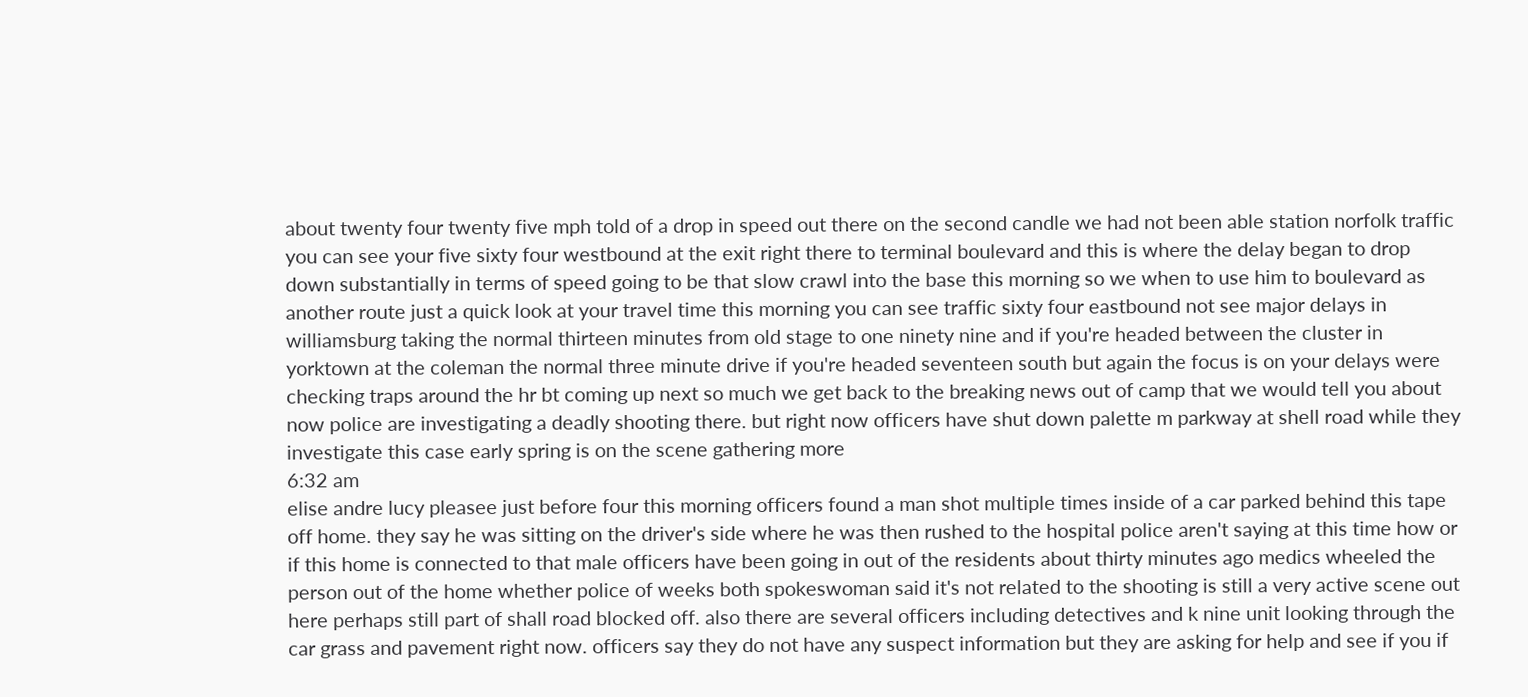about twenty four twenty five mph told of a drop in speed out there on the second candle we had not been able station norfolk traffic you can see your five sixty four westbound at the exit right there to terminal boulevard and this is where the delay began to drop down substantially in terms of speed going to be that slow crawl into the base this morning so we when to use him to boulevard as another route just a quick look at your travel time this morning you can see traffic sixty four eastbound not see major delays in williamsburg taking the normal thirteen minutes from old stage to one ninety nine and if you're headed between the cluster in yorktown at the coleman the normal three minute drive if you're headed seventeen south but again the focus is on your delays were checking traps around the hr bt coming up next so much we get back to the breaking news out of camp that we would tell you about now police are investigating a deadly shooting there. but right now officers have shut down palette m parkway at shell road while they investigate this case early spring is on the scene gathering more
6:32 am
elise andre lucy pleasee just before four this morning officers found a man shot multiple times inside of a car parked behind this tape off home. they say he was sitting on the driver's side where he was then rushed to the hospital police aren't saying at this time how or if this home is connected to that male officers have been going in out of the residents about thirty minutes ago medics wheeled the person out of the home whether police of weeks both spokeswoman said it's not related to the shooting is still a very active scene out here perhaps still part of shall road blocked off. also there are several officers including detectives and k nine unit looking through the car grass and pavement right now. officers say they do not have any suspect information but they are asking for help and see if you if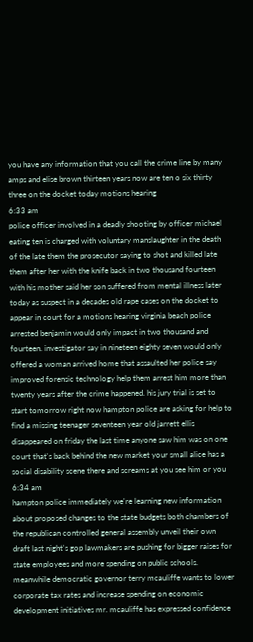you have any information that you call the crime line by many amps and elise brown thirteen years now are ten o six thirty three on the docket today motions hearing
6:33 am
police officer involved in a deadly shooting by officer michael eating ten is charged with voluntary manslaughter in the death of the late them the prosecutor saying to shot and killed late them after her with the knife back in two thousand fourteen with his mother said her son suffered from mental illness later today as suspect in a decades old rape cases on the docket to appear in court for a motions hearing virginia beach police arrested benjamin would only impact in two thousand and fourteen. investigator say in nineteen eighty seven would only offered a woman arrived home that assaulted her police say improved forensic technology help them arrest him more than twenty years after the crime happened. his jury trial is set to start tomorrow right now hampton police are asking for help to find a missing teenager seventeen year old jarrett ellis disappeared on friday the last time anyone saw him was on one court that's back behind the new market your small alice has a social disability scene there and screams at you see him or you
6:34 am
hampton police immediately we're learning new information about proposed changes to the state budgets both chambers of the republican controlled general assembly unveil their own draft last night's gop lawmakers are pushing for bigger raises for state employees and more spending on public schools. meanwhile democratic governor terry mcauliffe wants to lower corporate tax rates and increase spending on economic development initiatives mr. mcauliffe has expressed confidence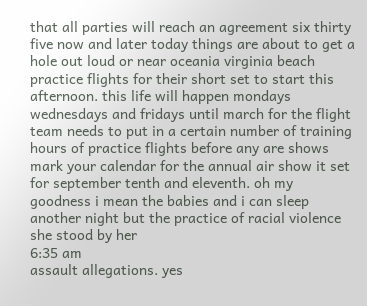that all parties will reach an agreement six thirty five now and later today things are about to get a hole out loud or near oceania virginia beach practice flights for their short set to start this afternoon. this life will happen mondays wednesdays and fridays until march for the flight team needs to put in a certain number of training hours of practice flights before any are shows mark your calendar for the annual air show it set for september tenth and eleventh. oh my goodness i mean the babies and i can sleep another night but the practice of racial violence she stood by her
6:35 am
assault allegations. yes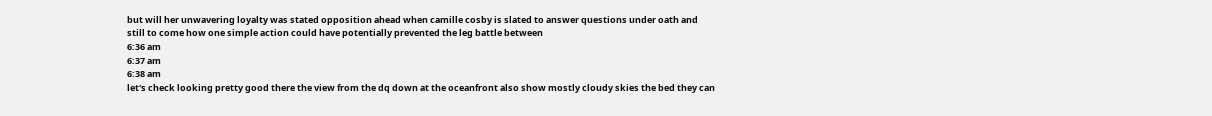but will her unwavering loyalty was stated opposition ahead when camille cosby is slated to answer questions under oath and still to come how one simple action could have potentially prevented the leg battle between
6:36 am
6:37 am
6:38 am
let's check looking pretty good there the view from the dq down at the oceanfront also show mostly cloudy skies the bed they can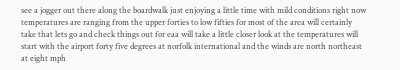see a jogger out there along the boardwalk just enjoying a little time with mild conditions right now temperatures are ranging from the upper forties to low fifties for most of the area will certainly take that lets go and check things out for eaa will take a little closer look at the temperatures will start with the airport forty five degrees at norfolk international and the winds are north northeast at eight mph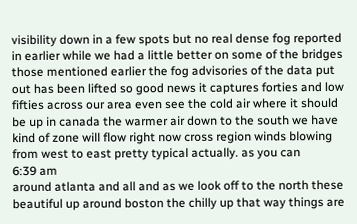visibility down in a few spots but no real dense fog reported in earlier while we had a little better on some of the bridges those mentioned earlier the fog advisories of the data put out has been lifted so good news it captures forties and low fifties across our area even see the cold air where it should be up in canada the warmer air down to the south we have kind of zone will flow right now cross region winds blowing from west to east pretty typical actually. as you can
6:39 am
around atlanta and all and as we look off to the north these beautiful up around boston the chilly up that way things are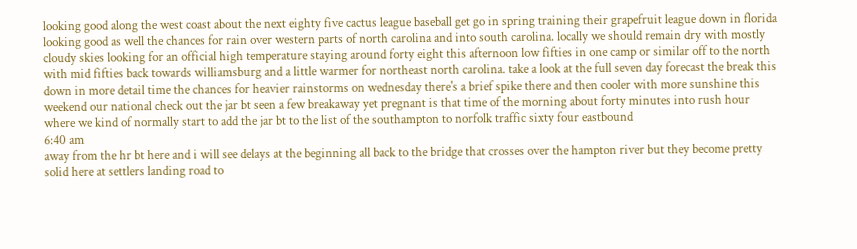looking good along the west coast about the next eighty five cactus league baseball get go in spring training their grapefruit league down in florida looking good as well the chances for rain over western parts of north carolina and into south carolina. locally we should remain dry with mostly cloudy skies looking for an official high temperature staying around forty eight this afternoon low fifties in one camp or similar off to the north with mid fifties back towards williamsburg and a little warmer for northeast north carolina. take a look at the full seven day forecast the break this down in more detail time the chances for heavier rainstorms on wednesday there's a brief spike there and then cooler with more sunshine this weekend our national check out the jar bt seen a few breakaway yet pregnant is that time of the morning about forty minutes into rush hour where we kind of normally start to add the jar bt to the list of the southampton to norfolk traffic sixty four eastbound
6:40 am
away from the hr bt here and i will see delays at the beginning all back to the bridge that crosses over the hampton river but they become pretty solid here at settlers landing road to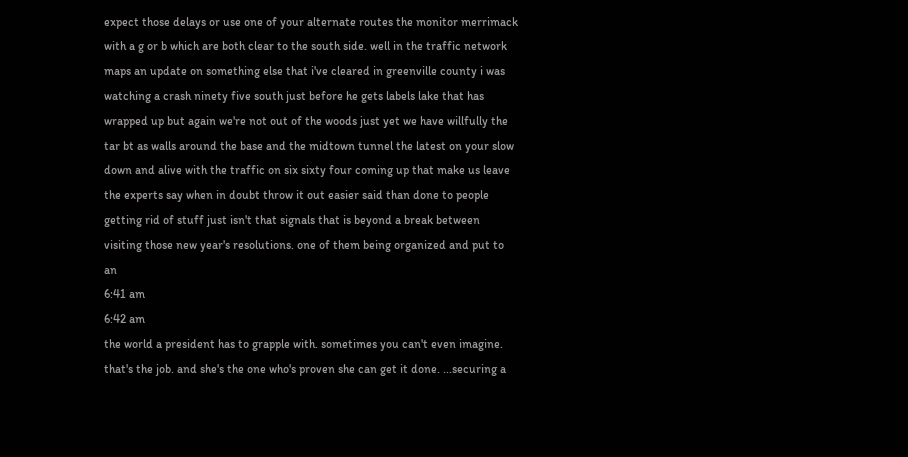expect those delays or use one of your alternate routes the monitor merrimack with a g or b which are both clear to the south side. well in the traffic network maps an update on something else that i've cleared in greenville county i was watching a crash ninety five south just before he gets labels lake that has wrapped up but again we're not out of the woods just yet we have willfully the tar bt as walls around the base and the midtown tunnel the latest on your slow down and alive with the traffic on six sixty four coming up that make us leave the experts say when in doubt throw it out easier said than done to people getting rid of stuff just isn't that signals that is beyond a break between visiting those new year's resolutions. one of them being organized and put to an
6:41 am
6:42 am
the world a president has to grapple with. sometimes you can't even imagine. that's the job. and she's the one who's proven she can get it done. ...securing a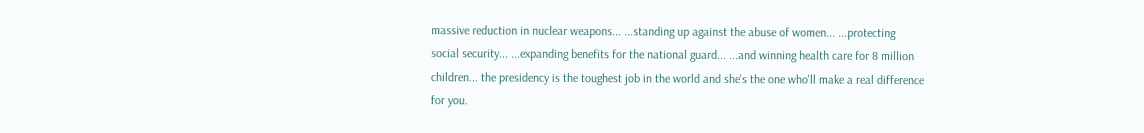massive reduction in nuclear weapons... ...standing up against the abuse of women... ...protecting social security... ...expanding benefits for the national guard... ...and winning health care for 8 million children... the presidency is the toughest job in the world and she's the one who'll make a real difference for you.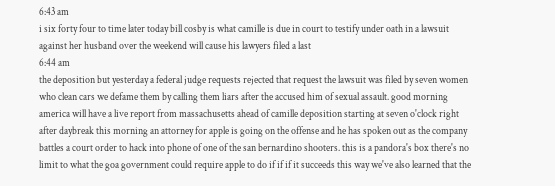6:43 am
i six forty four to time later today bill cosby is what camille is due in court to testify under oath in a lawsuit against her husband over the weekend will cause his lawyers filed a last
6:44 am
the deposition but yesterday a federal judge requests rejected that request the lawsuit was filed by seven women who clean cars we defame them by calling them liars after the accused him of sexual assault. good morning america will have a live report from massachusetts ahead of camille deposition starting at seven o'clock right after daybreak this morning an attorney for apple is going on the offense and he has spoken out as the company battles a court order to hack into phone of one of the san bernardino shooters. this is a pandora's box there's no limit to what the goa government could require apple to do if if if it succeeds this way we've also learned that the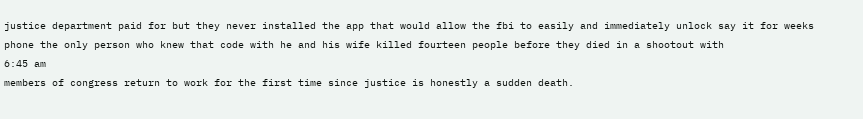justice department paid for but they never installed the app that would allow the fbi to easily and immediately unlock say it for weeks phone the only person who knew that code with he and his wife killed fourteen people before they died in a shootout with
6:45 am
members of congress return to work for the first time since justice is honestly a sudden death.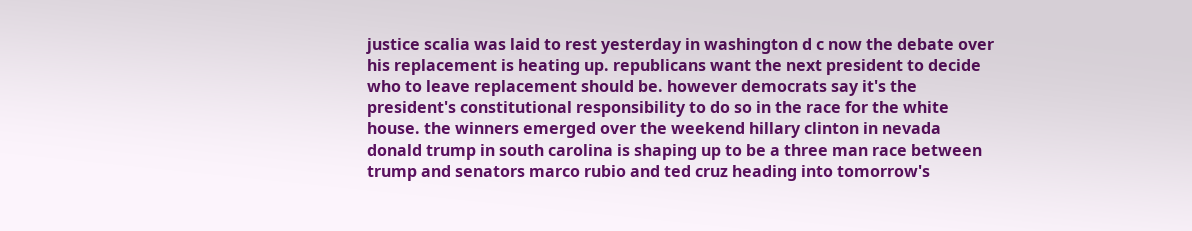justice scalia was laid to rest yesterday in washington d c now the debate over his replacement is heating up. republicans want the next president to decide who to leave replacement should be. however democrats say it's the president's constitutional responsibility to do so in the race for the white house. the winners emerged over the weekend hillary clinton in nevada donald trump in south carolina is shaping up to be a three man race between trump and senators marco rubio and ted cruz heading into tomorrow's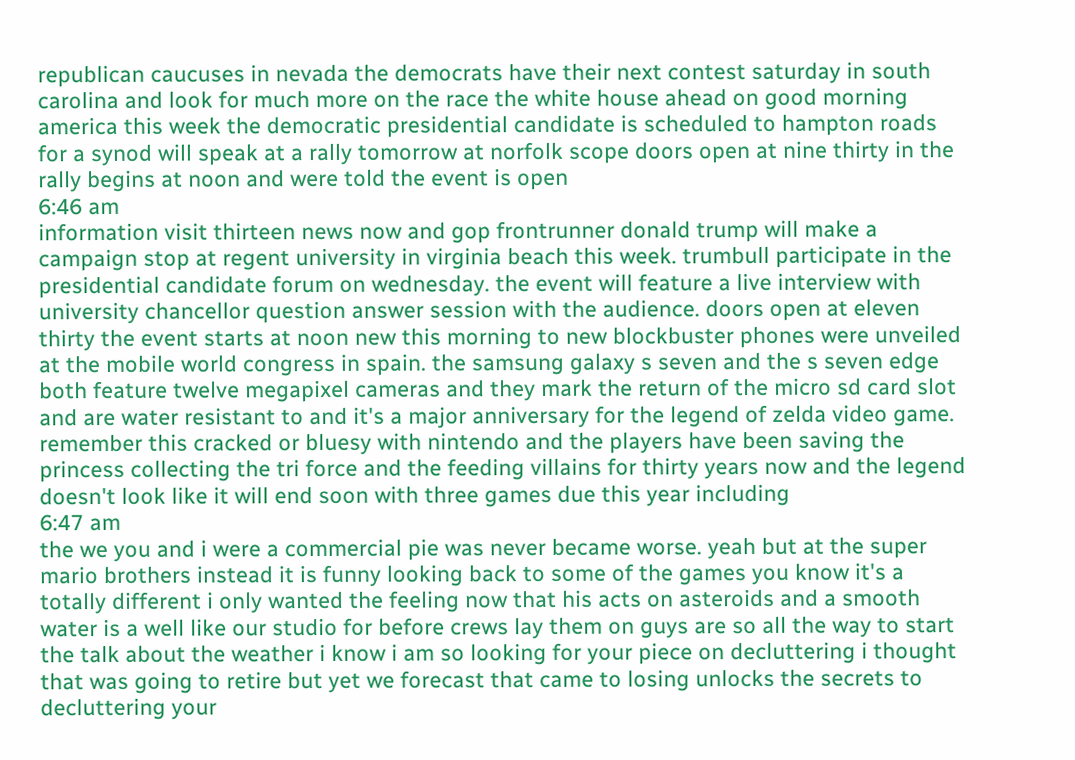republican caucuses in nevada the democrats have their next contest saturday in south carolina and look for much more on the race the white house ahead on good morning america this week the democratic presidential candidate is scheduled to hampton roads for a synod will speak at a rally tomorrow at norfolk scope doors open at nine thirty in the rally begins at noon and were told the event is open
6:46 am
information visit thirteen news now and gop frontrunner donald trump will make a campaign stop at regent university in virginia beach this week. trumbull participate in the presidential candidate forum on wednesday. the event will feature a live interview with university chancellor question answer session with the audience. doors open at eleven thirty the event starts at noon new this morning to new blockbuster phones were unveiled at the mobile world congress in spain. the samsung galaxy s seven and the s seven edge both feature twelve megapixel cameras and they mark the return of the micro sd card slot and are water resistant to and it's a major anniversary for the legend of zelda video game. remember this cracked or bluesy with nintendo and the players have been saving the princess collecting the tri force and the feeding villains for thirty years now and the legend doesn't look like it will end soon with three games due this year including
6:47 am
the we you and i were a commercial pie was never became worse. yeah but at the super mario brothers instead it is funny looking back to some of the games you know it's a totally different i only wanted the feeling now that his acts on asteroids and a smooth water is a well like our studio for before crews lay them on guys are so all the way to start the talk about the weather i know i am so looking for your piece on decluttering i thought that was going to retire but yet we forecast that came to losing unlocks the secrets to decluttering your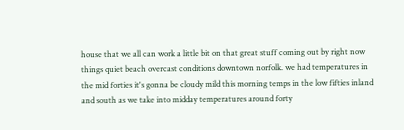house that we all can work a little bit on that great stuff coming out by right now things quiet beach overcast conditions downtown norfolk. we had temperatures in the mid forties it's gonna be cloudy mild this morning temps in the low fifties inland and south as we take into midday temperatures around forty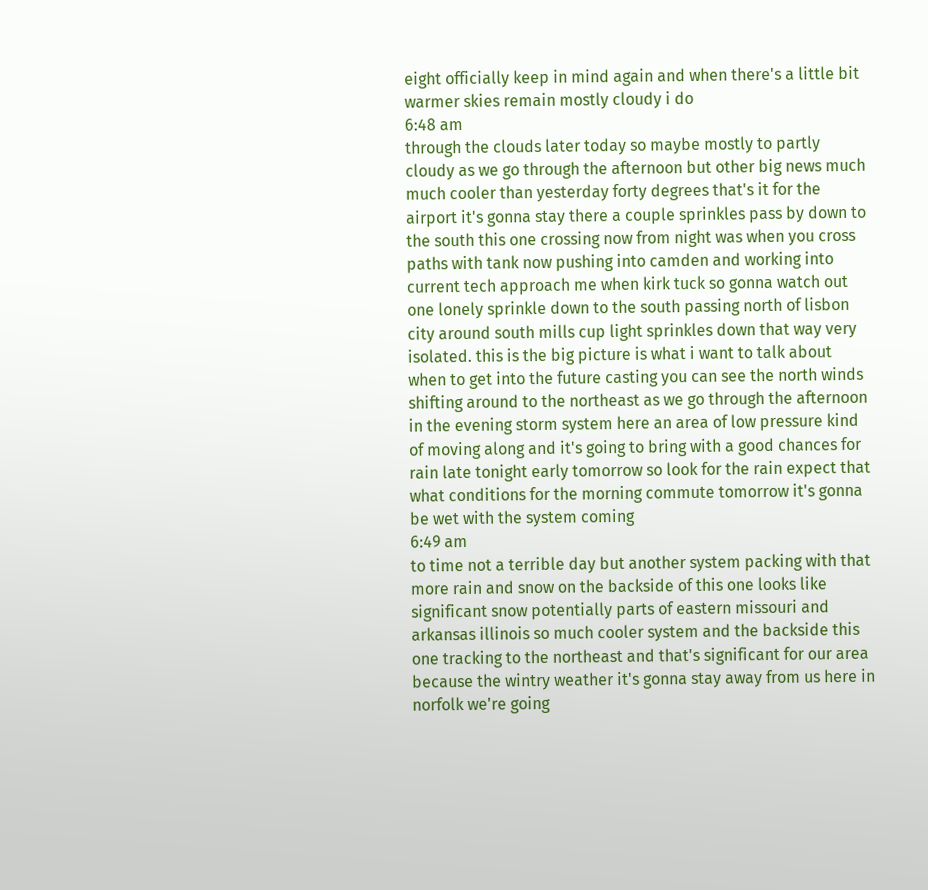eight officially keep in mind again and when there's a little bit warmer skies remain mostly cloudy i do
6:48 am
through the clouds later today so maybe mostly to partly cloudy as we go through the afternoon but other big news much much cooler than yesterday forty degrees that's it for the airport it's gonna stay there a couple sprinkles pass by down to the south this one crossing now from night was when you cross paths with tank now pushing into camden and working into current tech approach me when kirk tuck so gonna watch out one lonely sprinkle down to the south passing north of lisbon city around south mills cup light sprinkles down that way very isolated. this is the big picture is what i want to talk about when to get into the future casting you can see the north winds shifting around to the northeast as we go through the afternoon in the evening storm system here an area of low pressure kind of moving along and it's going to bring with a good chances for rain late tonight early tomorrow so look for the rain expect that what conditions for the morning commute tomorrow it's gonna be wet with the system coming
6:49 am
to time not a terrible day but another system packing with that more rain and snow on the backside of this one looks like significant snow potentially parts of eastern missouri and arkansas illinois so much cooler system and the backside this one tracking to the northeast and that's significant for our area because the wintry weather it's gonna stay away from us here in norfolk we're going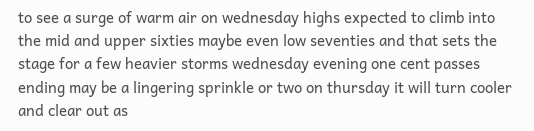to see a surge of warm air on wednesday highs expected to climb into the mid and upper sixties maybe even low seventies and that sets the stage for a few heavier storms wednesday evening one cent passes ending may be a lingering sprinkle or two on thursday it will turn cooler and clear out as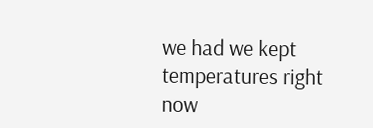we had we kept temperatures right now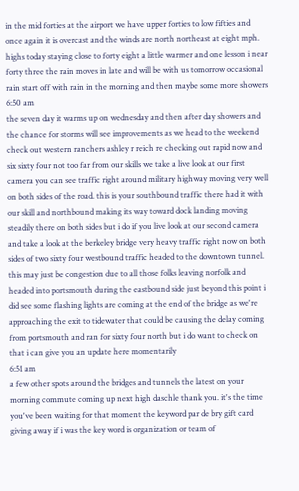in the mid forties at the airport we have upper forties to low fifties and once again it is overcast and the winds are north northeast at eight mph. highs today staying close to forty eight a little warmer and one lesson i near forty three the rain moves in late and will be with us tomorrow occasional rain start off with rain in the morning and then maybe some more showers
6:50 am
the seven day it warms up on wednesday and then after day showers and the chance for storms will see improvements as we head to the weekend check out western ranchers ashley r reich re checking out rapid now and six sixty four not too far from our skills we take a live look at our first camera you can see traffic right around military highway moving very well on both sides of the road. this is your southbound traffic there had it with our skill and northbound making its way toward dock landing moving steadily there on both sides but i do if you live look at our second camera and take a look at the berkeley bridge very heavy traffic right now on both sides of two sixty four westbound traffic headed to the downtown tunnel. this may just be congestion due to all those folks leaving norfolk and headed into portsmouth during the eastbound side just beyond this point i did see some flashing lights are coming at the end of the bridge as we're approaching the exit to tidewater that could be causing the delay coming from portsmouth and ran for sixty four north but i do want to check on that i can give you an update here momentarily
6:51 am
a few other spots around the bridges and tunnels the latest on your morning commute coming up next high daschle thank you. it's the time you've been waiting for that moment the keyword par de bry gift card giving away if i was the key word is organization or team of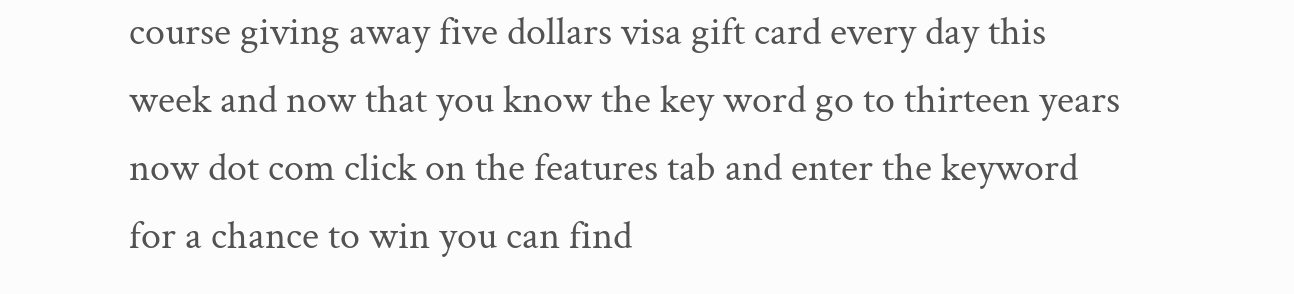course giving away five dollars visa gift card every day this week and now that you know the key word go to thirteen years now dot com click on the features tab and enter the keyword for a chance to win you can find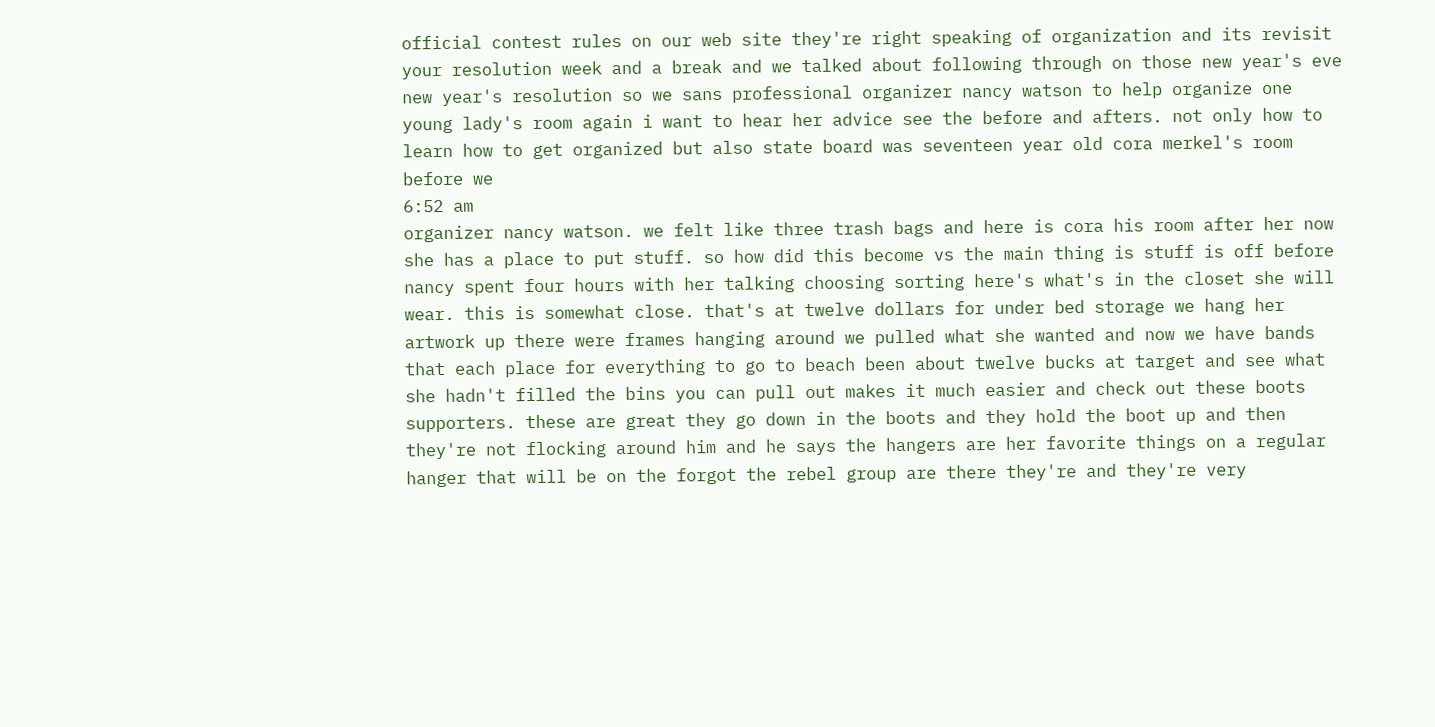official contest rules on our web site they're right speaking of organization and its revisit your resolution week and a break and we talked about following through on those new year's eve new year's resolution so we sans professional organizer nancy watson to help organize one young lady's room again i want to hear her advice see the before and afters. not only how to learn how to get organized but also state board was seventeen year old cora merkel's room before we
6:52 am
organizer nancy watson. we felt like three trash bags and here is cora his room after her now she has a place to put stuff. so how did this become vs the main thing is stuff is off before nancy spent four hours with her talking choosing sorting here's what's in the closet she will wear. this is somewhat close. that's at twelve dollars for under bed storage we hang her artwork up there were frames hanging around we pulled what she wanted and now we have bands that each place for everything to go to beach been about twelve bucks at target and see what she hadn't filled the bins you can pull out makes it much easier and check out these boots supporters. these are great they go down in the boots and they hold the boot up and then they're not flocking around him and he says the hangers are her favorite things on a regular hanger that will be on the forgot the rebel group are there they're and they're very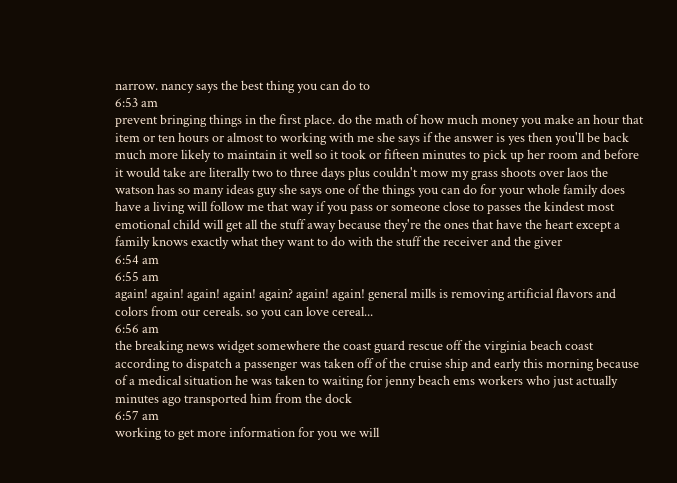narrow. nancy says the best thing you can do to
6:53 am
prevent bringing things in the first place. do the math of how much money you make an hour that item or ten hours or almost to working with me she says if the answer is yes then you'll be back much more likely to maintain it well so it took or fifteen minutes to pick up her room and before it would take are literally two to three days plus couldn't mow my grass shoots over laos the watson has so many ideas guy she says one of the things you can do for your whole family does have a living will follow me that way if you pass or someone close to passes the kindest most emotional child will get all the stuff away because they're the ones that have the heart except a family knows exactly what they want to do with the stuff the receiver and the giver
6:54 am
6:55 am
again! again! again! again! again? again! again! general mills is removing artificial flavors and colors from our cereals. so you can love cereal...
6:56 am
the breaking news widget somewhere the coast guard rescue off the virginia beach coast according to dispatch a passenger was taken off of the cruise ship and early this morning because of a medical situation he was taken to waiting for jenny beach ems workers who just actually minutes ago transported him from the dock
6:57 am
working to get more information for you we will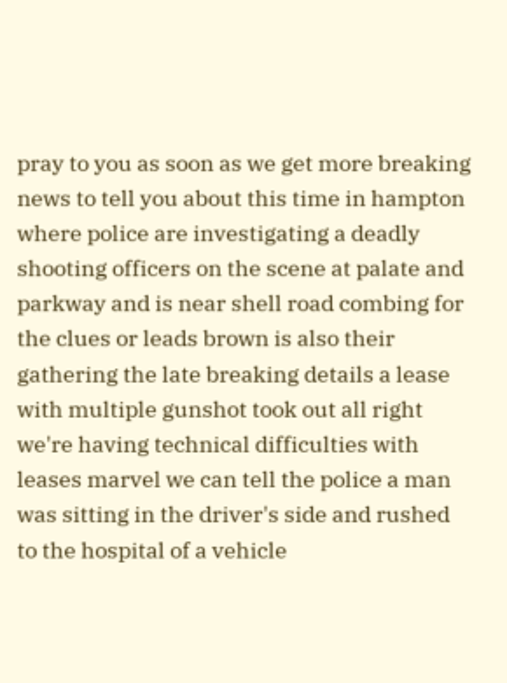pray to you as soon as we get more breaking news to tell you about this time in hampton where police are investigating a deadly shooting officers on the scene at palate and parkway and is near shell road combing for the clues or leads brown is also their gathering the late breaking details a lease with multiple gunshot took out all right we're having technical difficulties with leases marvel we can tell the police a man was sitting in the driver's side and rushed to the hospital of a vehicle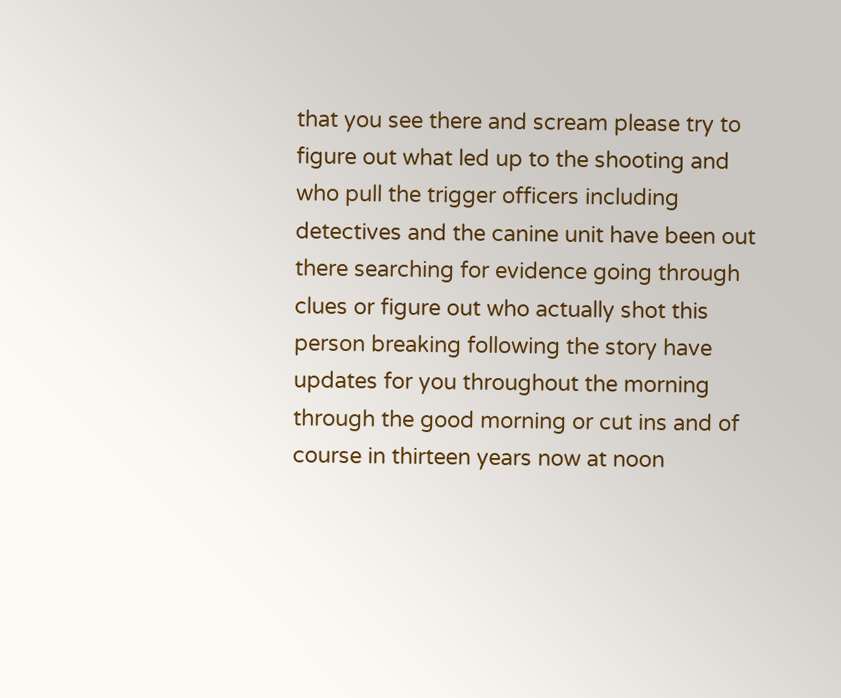that you see there and scream please try to figure out what led up to the shooting and who pull the trigger officers including detectives and the canine unit have been out there searching for evidence going through clues or figure out who actually shot this person breaking following the story have updates for you throughout the morning through the good morning or cut ins and of course in thirteen years now at noon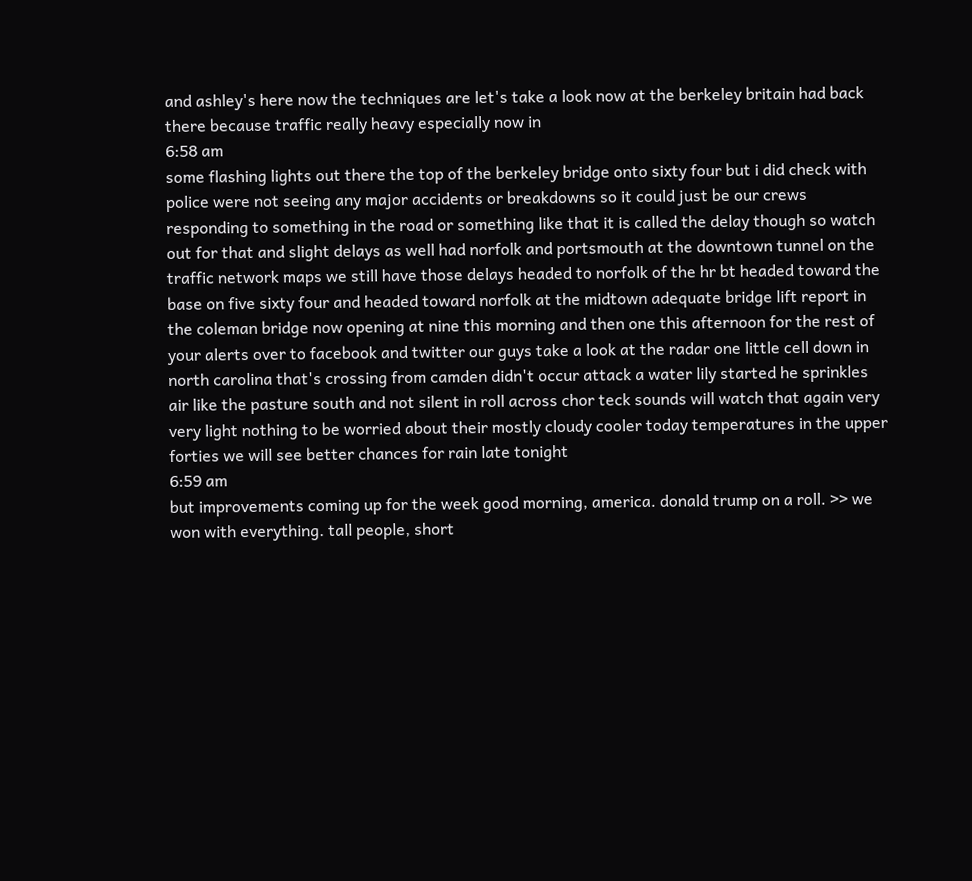and ashley's here now the techniques are let's take a look now at the berkeley britain had back there because traffic really heavy especially now in
6:58 am
some flashing lights out there the top of the berkeley bridge onto sixty four but i did check with police were not seeing any major accidents or breakdowns so it could just be our crews responding to something in the road or something like that it is called the delay though so watch out for that and slight delays as well had norfolk and portsmouth at the downtown tunnel on the traffic network maps we still have those delays headed to norfolk of the hr bt headed toward the base on five sixty four and headed toward norfolk at the midtown adequate bridge lift report in the coleman bridge now opening at nine this morning and then one this afternoon for the rest of your alerts over to facebook and twitter our guys take a look at the radar one little cell down in north carolina that's crossing from camden didn't occur attack a water lily started he sprinkles air like the pasture south and not silent in roll across chor teck sounds will watch that again very very light nothing to be worried about their mostly cloudy cooler today temperatures in the upper forties we will see better chances for rain late tonight
6:59 am
but improvements coming up for the week good morning, america. donald trump on a roll. >> we won with everything. tall people, short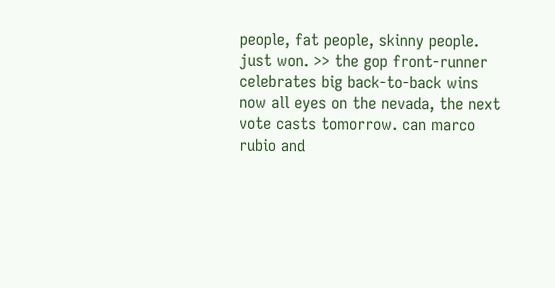people, fat people, skinny people. just won. >> the gop front-runner celebrates big back-to-back wins now all eyes on the nevada, the next vote casts tomorrow. can marco rubio and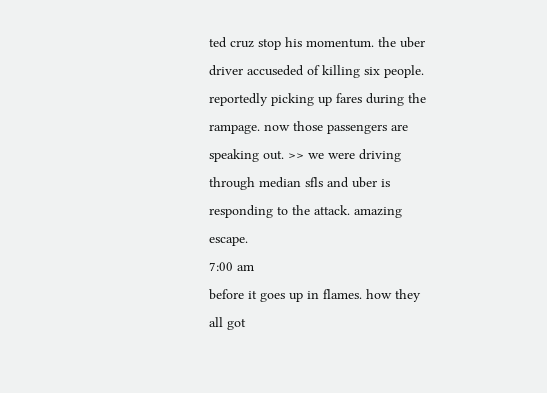ted cruz stop his momentum. the uber driver accuseded of killing six people. reportedly picking up fares during the rampage. now those passengers are speaking out. >> we were driving through median sfls and uber is responding to the attack. amazing escape.
7:00 am
before it goes up in flames. how they all got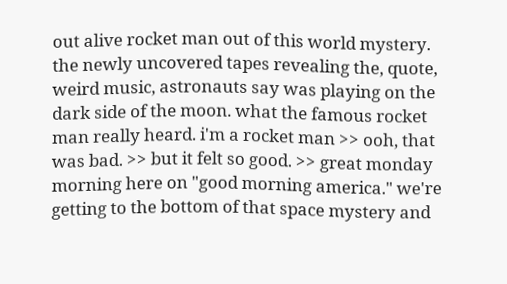out alive rocket man out of this world mystery. the newly uncovered tapes revealing the, quote, weird music, astronauts say was playing on the dark side of the moon. what the famous rocket man really heard. i'm a rocket man >> ooh, that was bad. >> but it felt so good. >> great monday morning here on "good morning america." we're getting to the bottom of that space mystery and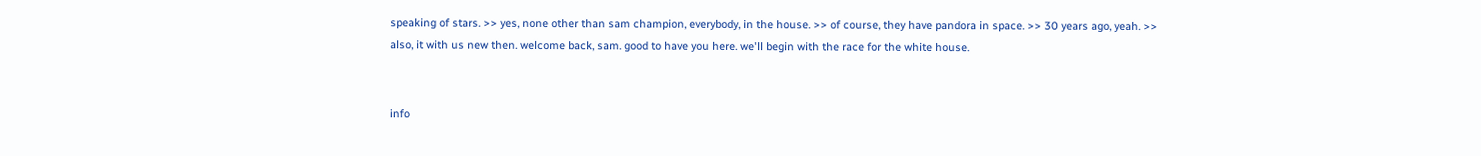speaking of stars. >> yes, none other than sam champion, everybody, in the house. >> of course, they have pandora in space. >> 30 years ago, yeah. >> also, it with us new then. welcome back, sam. good to have you here. we'll begin with the race for the white house.


info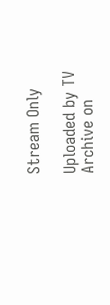Stream Only

Uploaded by TV Archive on